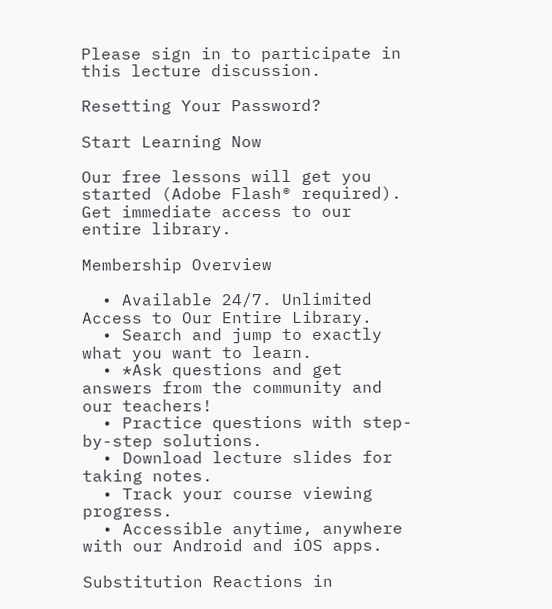Please sign in to participate in this lecture discussion.

Resetting Your Password?

Start Learning Now

Our free lessons will get you started (Adobe Flash® required).
Get immediate access to our entire library.

Membership Overview

  • Available 24/7. Unlimited Access to Our Entire Library.
  • Search and jump to exactly what you want to learn.
  • *Ask questions and get answers from the community and our teachers!
  • Practice questions with step-by-step solutions.
  • Download lecture slides for taking notes.
  • Track your course viewing progress.
  • Accessible anytime, anywhere with our Android and iOS apps.

Substitution Reactions in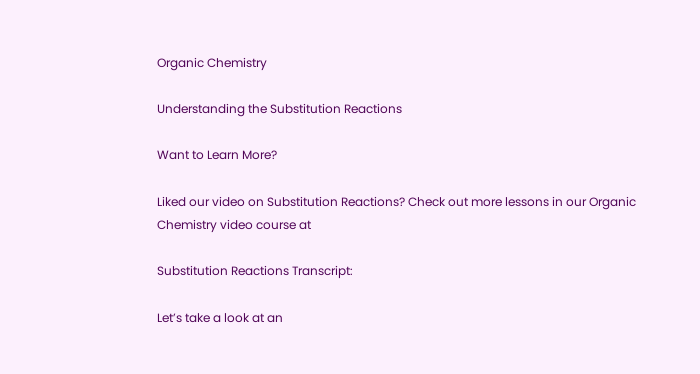Organic Chemistry

Understanding the Substitution Reactions

Want to Learn More?

Liked our video on Substitution Reactions? Check out more lessons in our Organic Chemistry video course at

Substitution Reactions Transcript:

Let’s take a look at an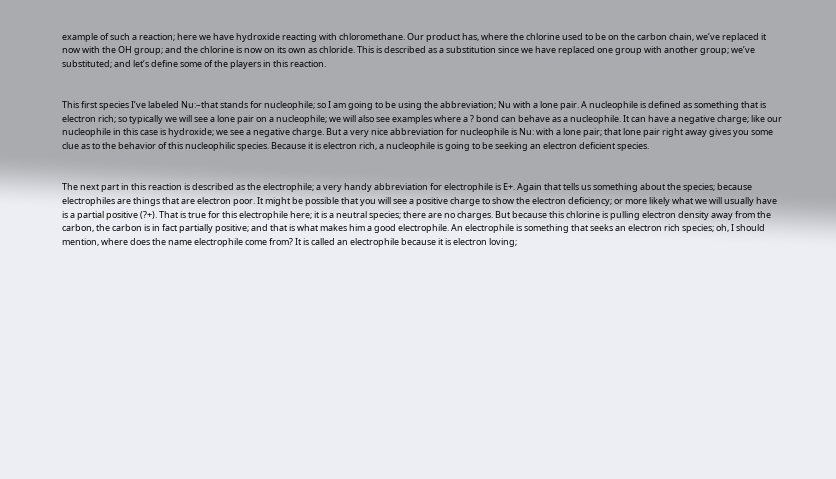example of such a reaction; here we have hydroxide reacting with chloromethane. Our product has, where the chlorine used to be on the carbon chain, we’ve replaced it now with the OH group; and the chlorine is now on its own as chloride. This is described as a substitution since we have replaced one group with another group; we’ve substituted; and let’s define some of the players in this reaction.


This first species I’ve labeled Nu:–that stands for nucleophile; so I am going to be using the abbreviation; Nu with a lone pair. A nucleophile is defined as something that is electron rich; so typically we will see a lone pair on a nucleophile; we will also see examples where a ? bond can behave as a nucleophile. It can have a negative charge; like our nucleophile in this case is hydroxide; we see a negative charge. But a very nice abbreviation for nucleophile is Nu: with a lone pair; that lone pair right away gives you some clue as to the behavior of this nucleophilic species. Because it is electron rich, a nucleophile is going to be seeking an electron deficient species.


The next part in this reaction is described as the electrophile; a very handy abbreviation for electrophile is E+. Again that tells us something about the species; because electrophiles are things that are electron poor. It might be possible that you will see a positive charge to show the electron deficiency; or more likely what we will usually have is a partial positive (?+). That is true for this electrophile here; it is a neutral species; there are no charges. But because this chlorine is pulling electron density away from the carbon, the carbon is in fact partially positive; and that is what makes him a good electrophile. An electrophile is something that seeks an electron rich species; oh, I should mention, where does the name electrophile come from? It is called an electrophile because it is electron loving;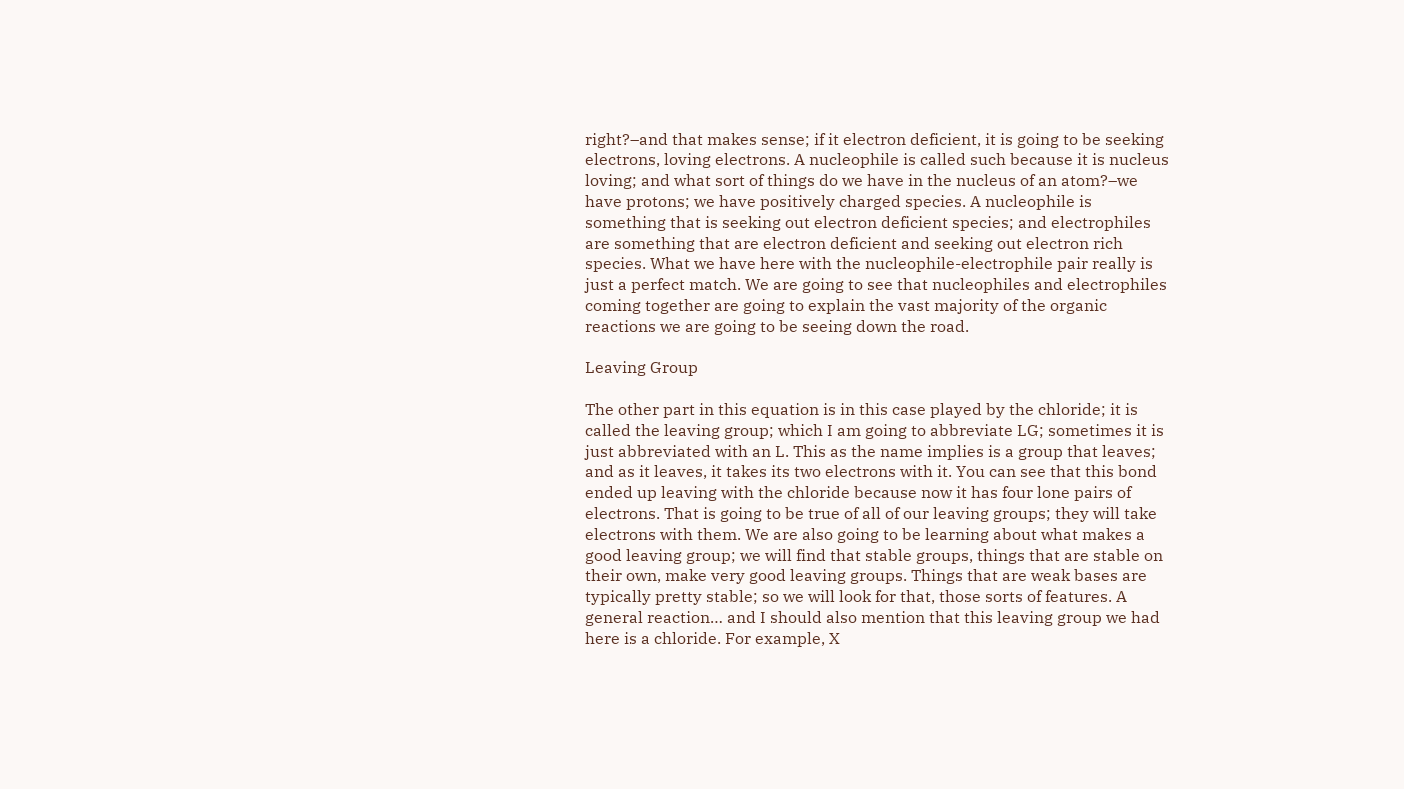right?–and that makes sense; if it electron deficient, it is going to be seeking electrons, loving electrons. A nucleophile is called such because it is nucleus loving; and what sort of things do we have in the nucleus of an atom?–we have protons; we have positively charged species. A nucleophile is something that is seeking out electron deficient species; and electrophiles are something that are electron deficient and seeking out electron rich species. What we have here with the nucleophile-electrophile pair really is just a perfect match. We are going to see that nucleophiles and electrophiles coming together are going to explain the vast majority of the organic reactions we are going to be seeing down the road.

Leaving Group

The other part in this equation is in this case played by the chloride; it is called the leaving group; which I am going to abbreviate LG; sometimes it is just abbreviated with an L. This as the name implies is a group that leaves; and as it leaves, it takes its two electrons with it. You can see that this bond ended up leaving with the chloride because now it has four lone pairs of electrons. That is going to be true of all of our leaving groups; they will take electrons with them. We are also going to be learning about what makes a good leaving group; we will find that stable groups, things that are stable on their own, make very good leaving groups. Things that are weak bases are typically pretty stable; so we will look for that, those sorts of features. A general reaction… and I should also mention that this leaving group we had here is a chloride. For example, X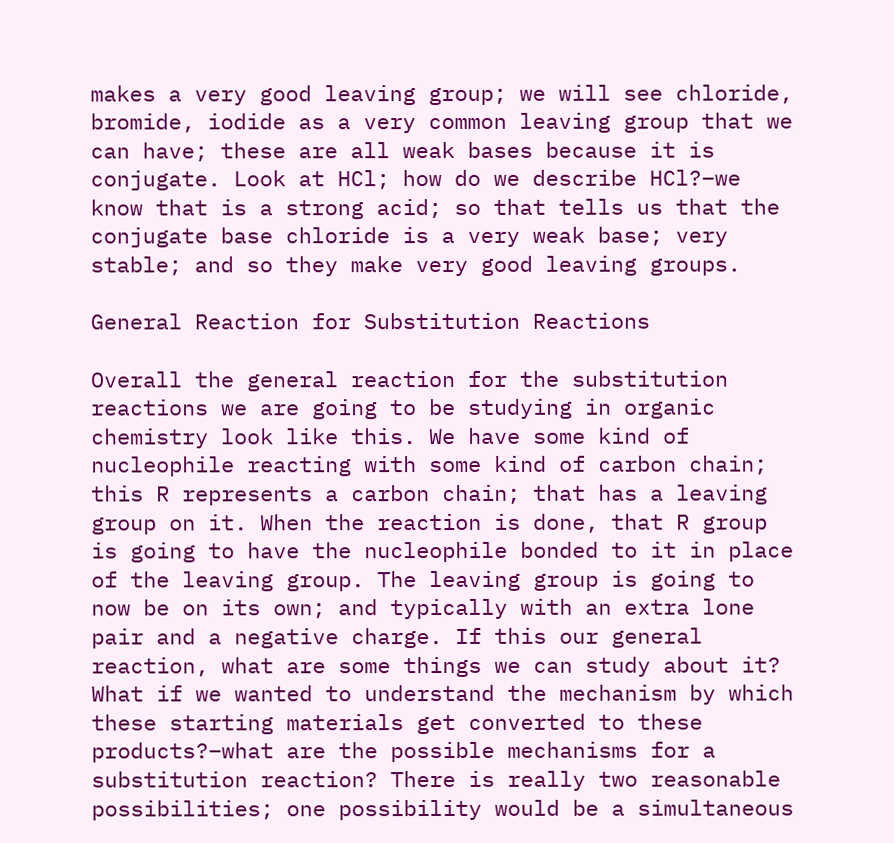makes a very good leaving group; we will see chloride, bromide, iodide as a very common leaving group that we can have; these are all weak bases because it is conjugate. Look at HCl; how do we describe HCl?–we know that is a strong acid; so that tells us that the conjugate base chloride is a very weak base; very stable; and so they make very good leaving groups.

General Reaction for Substitution Reactions

Overall the general reaction for the substitution reactions we are going to be studying in organic chemistry look like this. We have some kind of nucleophile reacting with some kind of carbon chain; this R represents a carbon chain; that has a leaving group on it. When the reaction is done, that R group is going to have the nucleophile bonded to it in place of the leaving group. The leaving group is going to now be on its own; and typically with an extra lone pair and a negative charge. If this our general reaction, what are some things we can study about it? What if we wanted to understand the mechanism by which these starting materials get converted to these products?–what are the possible mechanisms for a substitution reaction? There is really two reasonable possibilities; one possibility would be a simultaneous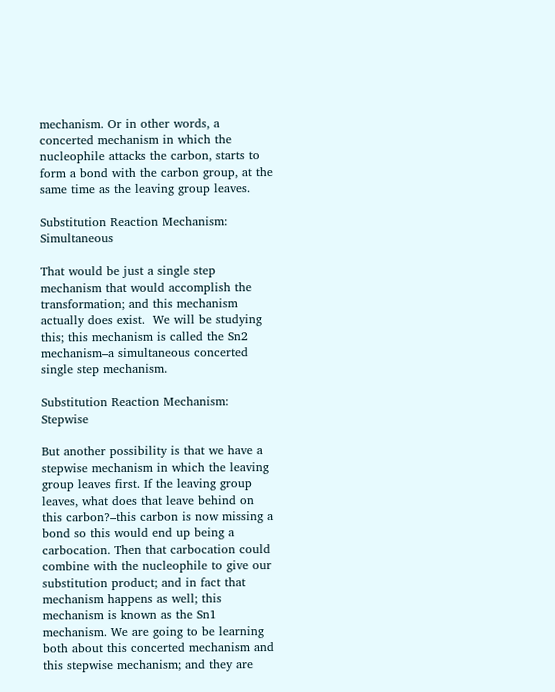mechanism. Or in other words, a concerted mechanism in which the nucleophile attacks the carbon, starts to form a bond with the carbon group, at the same time as the leaving group leaves.

Substitution Reaction Mechanism: Simultaneous

That would be just a single step mechanism that would accomplish the transformation; and this mechanism actually does exist.  We will be studying this; this mechanism is called the Sn2 mechanism–a simultaneous concerted single step mechanism.

Substitution Reaction Mechanism: Stepwise

But another possibility is that we have a stepwise mechanism in which the leaving group leaves first. If the leaving group leaves, what does that leave behind on this carbon?–this carbon is now missing a bond so this would end up being a carbocation. Then that carbocation could combine with the nucleophile to give our substitution product; and in fact that mechanism happens as well; this mechanism is known as the Sn1 mechanism. We are going to be learning both about this concerted mechanism and this stepwise mechanism; and they are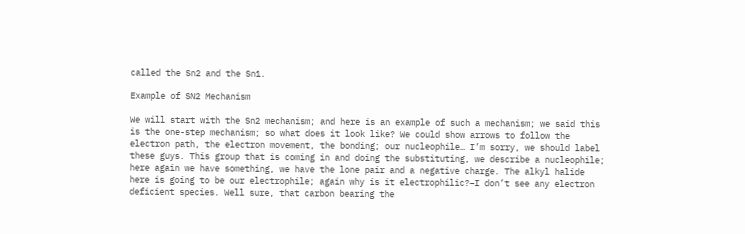called the Sn2 and the Sn1.

Example of SN2 Mechanism

We will start with the Sn2 mechanism; and here is an example of such a mechanism; we said this is the one-step mechanism; so what does it look like? We could show arrows to follow the electron path, the electron movement, the bonding; our nucleophile… I’m sorry, we should label these guys. This group that is coming in and doing the substituting, we describe a nucleophile; here again we have something, we have the lone pair and a negative charge. The alkyl halide here is going to be our electrophile; again why is it electrophilic?–I don’t see any electron deficient species. Well sure, that carbon bearing the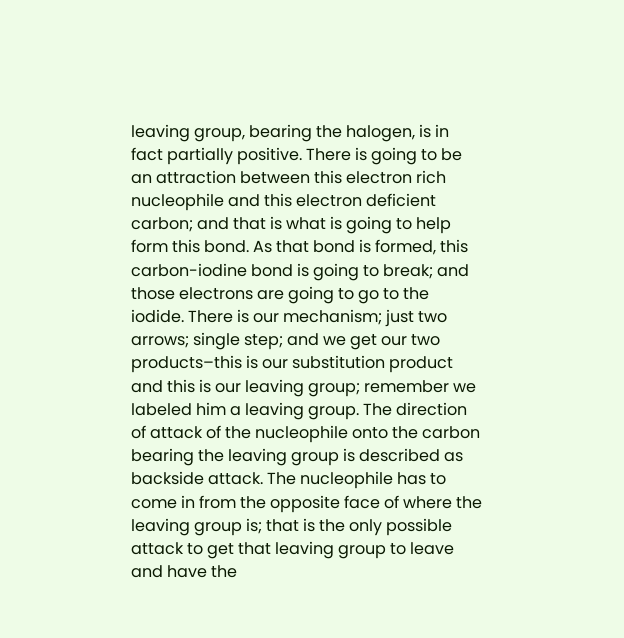leaving group, bearing the halogen, is in fact partially positive. There is going to be an attraction between this electron rich nucleophile and this electron deficient carbon; and that is what is going to help form this bond. As that bond is formed, this carbon-iodine bond is going to break; and those electrons are going to go to the iodide. There is our mechanism; just two arrows; single step; and we get our two products–this is our substitution product and this is our leaving group; remember we labeled him a leaving group. The direction of attack of the nucleophile onto the carbon bearing the leaving group is described as backside attack. The nucleophile has to come in from the opposite face of where the leaving group is; that is the only possible attack to get that leaving group to leave and have the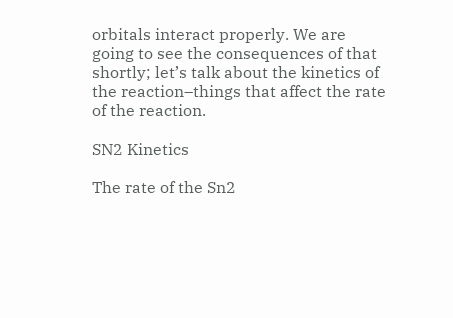orbitals interact properly. We are going to see the consequences of that shortly; let’s talk about the kinetics of the reaction–things that affect the rate of the reaction.

SN2 Kinetics

The rate of the Sn2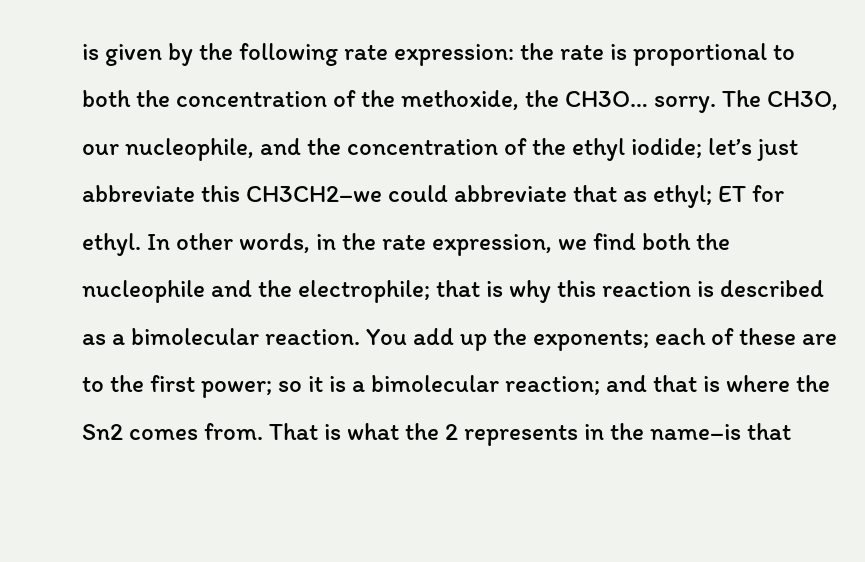is given by the following rate expression: the rate is proportional to both the concentration of the methoxide, the CH3O… sorry. The CH3O, our nucleophile, and the concentration of the ethyl iodide; let’s just abbreviate this CH3CH2–we could abbreviate that as ethyl; ET for ethyl. In other words, in the rate expression, we find both the nucleophile and the electrophile; that is why this reaction is described as a bimolecular reaction. You add up the exponents; each of these are to the first power; so it is a bimolecular reaction; and that is where the Sn2 comes from. That is what the 2 represents in the name–is that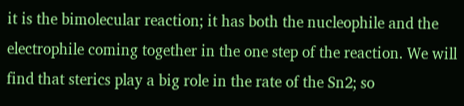it is the bimolecular reaction; it has both the nucleophile and the electrophile coming together in the one step of the reaction. We will find that sterics play a big role in the rate of the Sn2; so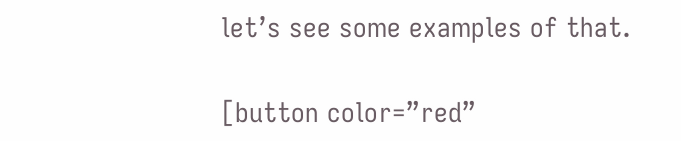let’s see some examples of that.

[button color=”red”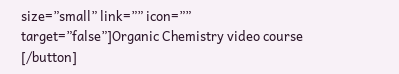size=”small” link=”” icon=”” target=”false”]Organic Chemistry video course [/button]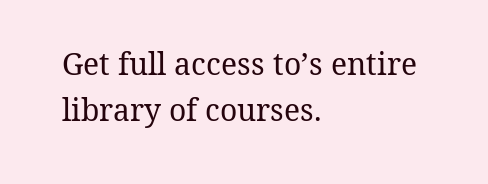Get full access to’s entire library of courses.